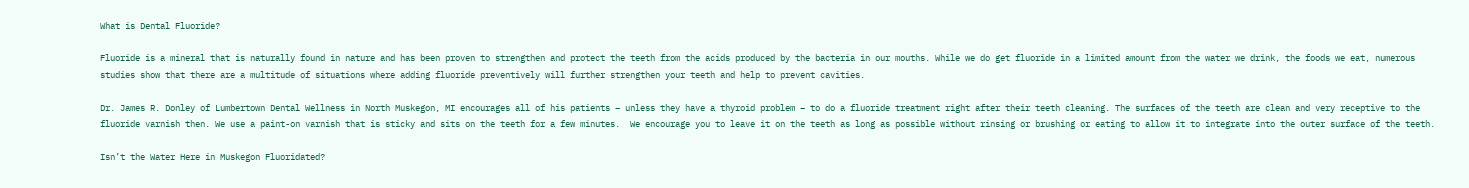What is Dental Fluoride?

Fluoride is a mineral that is naturally found in nature and has been proven to strengthen and protect the teeth from the acids produced by the bacteria in our mouths. While we do get fluoride in a limited amount from the water we drink, the foods we eat, numerous studies show that there are a multitude of situations where adding fluoride preventively will further strengthen your teeth and help to prevent cavities.

Dr. James R. Donley of Lumbertown Dental Wellness in North Muskegon, MI encourages all of his patients – unless they have a thyroid problem – to do a fluoride treatment right after their teeth cleaning. The surfaces of the teeth are clean and very receptive to the fluoride varnish then. We use a paint-on varnish that is sticky and sits on the teeth for a few minutes.  We encourage you to leave it on the teeth as long as possible without rinsing or brushing or eating to allow it to integrate into the outer surface of the teeth.

Isn’t the Water Here in Muskegon Fluoridated?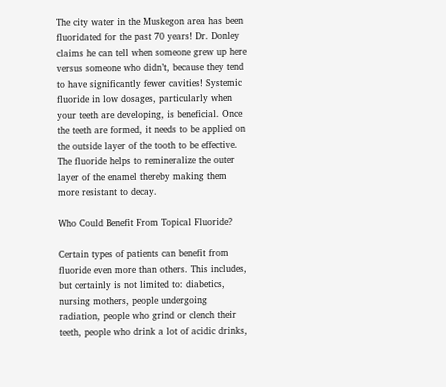The city water in the Muskegon area has been fluoridated for the past 70 years! Dr. Donley claims he can tell when someone grew up here versus someone who didn’t, because they tend to have significantly fewer cavities! Systemic fluoride in low dosages, particularly when your teeth are developing, is beneficial. Once the teeth are formed, it needs to be applied on the outside layer of the tooth to be effective. The fluoride helps to remineralize the outer layer of the enamel thereby making them more resistant to decay.

Who Could Benefit From Topical Fluoride?

Certain types of patients can benefit from fluoride even more than others. This includes, but certainly is not limited to: diabetics, nursing mothers, people undergoing radiation, people who grind or clench their teeth, people who drink a lot of acidic drinks,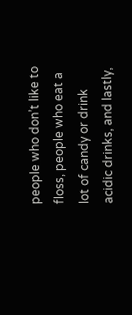people who don’t like to floss, people who eat a lot of candy or drink acidic drinks, and lastly,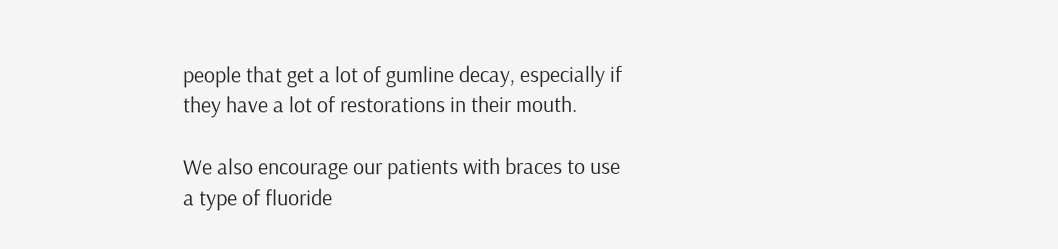people that get a lot of gumline decay, especially if they have a lot of restorations in their mouth.

We also encourage our patients with braces to use a type of fluoride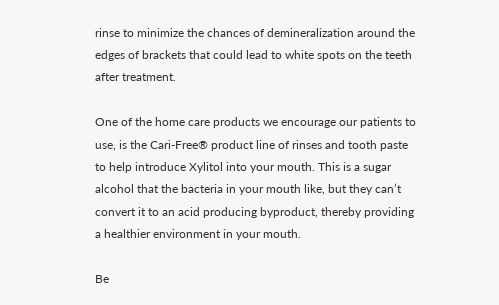rinse to minimize the chances of demineralization around the edges of brackets that could lead to white spots on the teeth after treatment.

One of the home care products we encourage our patients to use, is the Cari-Free® product line of rinses and tooth paste to help introduce Xylitol into your mouth. This is a sugar alcohol that the bacteria in your mouth like, but they can’t convert it to an acid producing byproduct, thereby providing a healthier environment in your mouth.

Be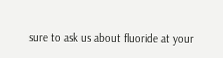sure to ask us about fluoride at your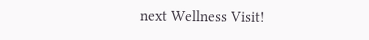next Wellness Visit!